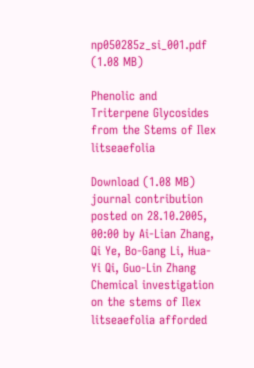np050285z_si_001.pdf (1.08 MB)

Phenolic and Triterpene Glycosides from the Stems of Ilex litseaefolia

Download (1.08 MB)
journal contribution
posted on 28.10.2005, 00:00 by Ai-Lian Zhang, Qi Ye, Bo-Gang Li, Hua-Yi Qi, Guo-Lin Zhang
Chemical investigation on the stems of Ilex litseaefolia afforded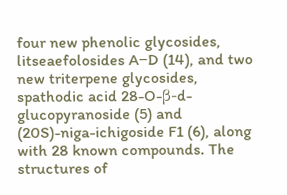four new phenolic glycosides, litseaefolosides A−D (14), and two new triterpene glycosides, spathodic acid 28-O-β-d-glucopyranoside (5) and (20S)-niga-ichigoside F1 (6), along with 28 known compounds. The structures of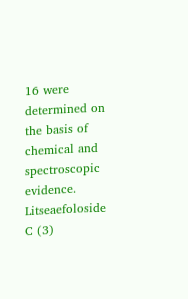16 were determined on the basis of chemical and spectroscopic evidence. Litseaefoloside C (3)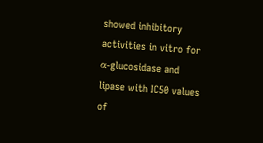showed inhibitory activities in vitro for α-glucosidase and lipase with IC50 values of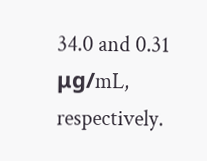34.0 and 0.31 μg/mL, respectively.